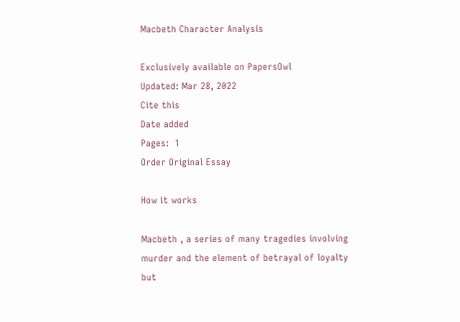Macbeth Character Analysis

Exclusively available on PapersOwl
Updated: Mar 28, 2022
Cite this
Date added
Pages:  1
Order Original Essay

How it works

Macbeth , a series of many tragedies involving murder and the element of betrayal of loyalty but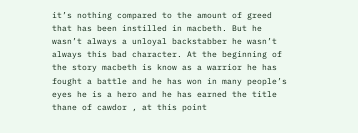it’s nothing compared to the amount of greed that has been instilled in macbeth. But he wasn’t always a unloyal backstabber he wasn’t always this bad character. At the beginning of the story macbeth is know as a warrior he has fought a battle and he has won in many people’s eyes he is a hero and he has earned the title thane of cawdor , at this point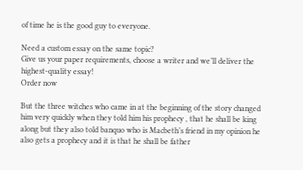of time he is the good guy to everyone.

Need a custom essay on the same topic?
Give us your paper requirements, choose a writer and we’ll deliver the highest-quality essay!
Order now

But the three witches who came in at the beginning of the story changed him very quickly when they told him his prophecy , that he shall be king along but they also told banquo who is Macbeth’s friend in my opinion he also gets a prophecy and it is that he shall be father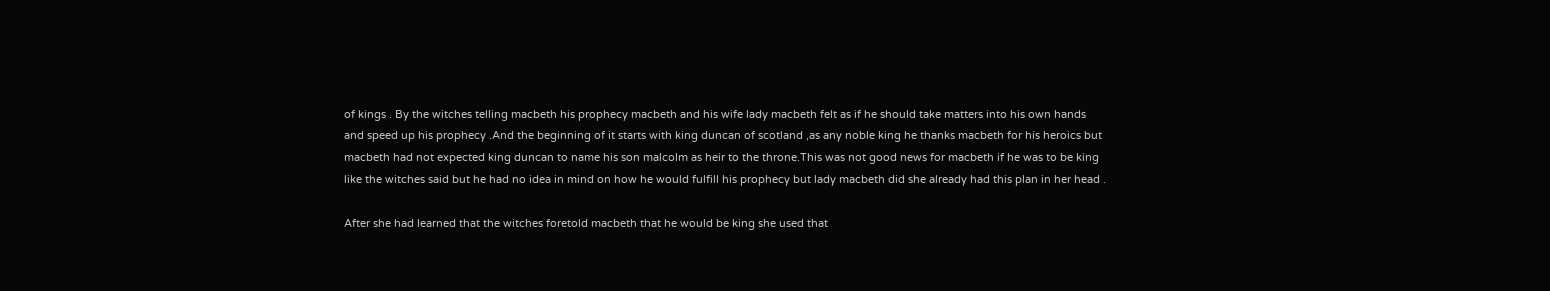of kings . By the witches telling macbeth his prophecy macbeth and his wife lady macbeth felt as if he should take matters into his own hands and speed up his prophecy .And the beginning of it starts with king duncan of scotland ,as any noble king he thanks macbeth for his heroics but macbeth had not expected king duncan to name his son malcolm as heir to the throne.This was not good news for macbeth if he was to be king like the witches said but he had no idea in mind on how he would fulfill his prophecy but lady macbeth did she already had this plan in her head .

After she had learned that the witches foretold macbeth that he would be king she used that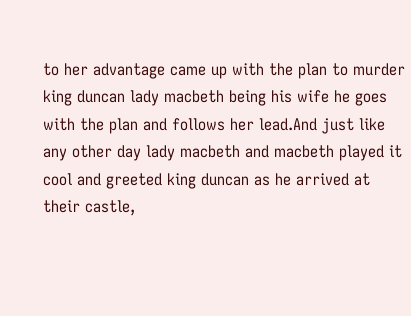to her advantage came up with the plan to murder king duncan lady macbeth being his wife he goes with the plan and follows her lead.And just like any other day lady macbeth and macbeth played it cool and greeted king duncan as he arrived at their castle,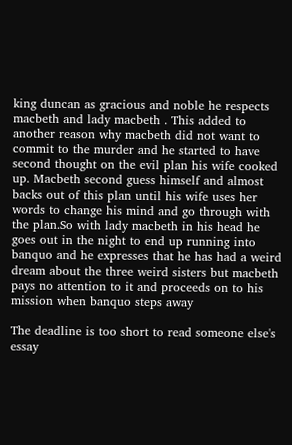king duncan as gracious and noble he respects macbeth and lady macbeth . This added to another reason why macbeth did not want to commit to the murder and he started to have second thought on the evil plan his wife cooked up. Macbeth second guess himself and almost backs out of this plan until his wife uses her words to change his mind and go through with the plan.So with lady macbeth in his head he goes out in the night to end up running into banquo and he expresses that he has had a weird dream about the three weird sisters but macbeth pays no attention to it and proceeds on to his mission when banquo steps away

The deadline is too short to read someone else's essay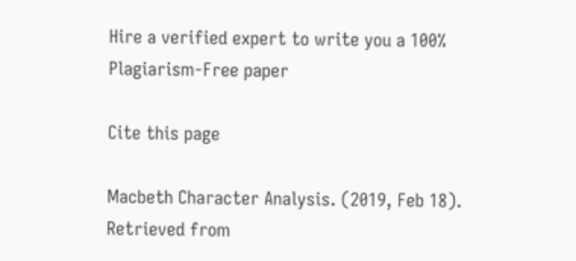Hire a verified expert to write you a 100% Plagiarism-Free paper

Cite this page

Macbeth Character Analysis. (2019, Feb 18). Retrieved from